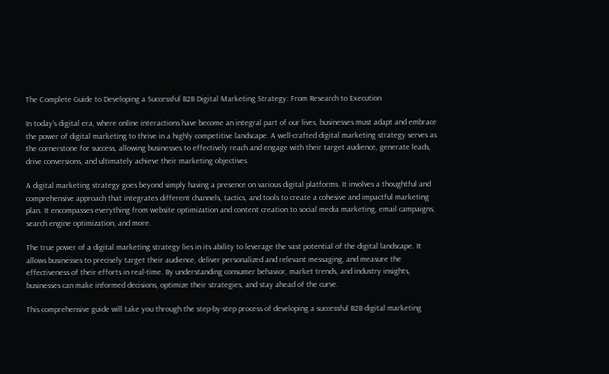The Complete Guide to Developing a Successful B2B Digital Marketing Strategy: From Research to Execution

In today’s digital era, where online interactions have become an integral part of our lives, businesses must adapt and embrace the power of digital marketing to thrive in a highly competitive landscape. A well-crafted digital marketing strategy serves as the cornerstone for success, allowing businesses to effectively reach and engage with their target audience, generate leads, drive conversions, and ultimately achieve their marketing objectives.

A digital marketing strategy goes beyond simply having a presence on various digital platforms. It involves a thoughtful and comprehensive approach that integrates different channels, tactics, and tools to create a cohesive and impactful marketing plan. It encompasses everything from website optimization and content creation to social media marketing, email campaigns, search engine optimization, and more.

The true power of a digital marketing strategy lies in its ability to leverage the vast potential of the digital landscape. It allows businesses to precisely target their audience, deliver personalized and relevant messaging, and measure the effectiveness of their efforts in real-time. By understanding consumer behavior, market trends, and industry insights, businesses can make informed decisions, optimize their strategies, and stay ahead of the curve.

This comprehensive guide will take you through the step-by-step process of developing a successful B2B digital marketing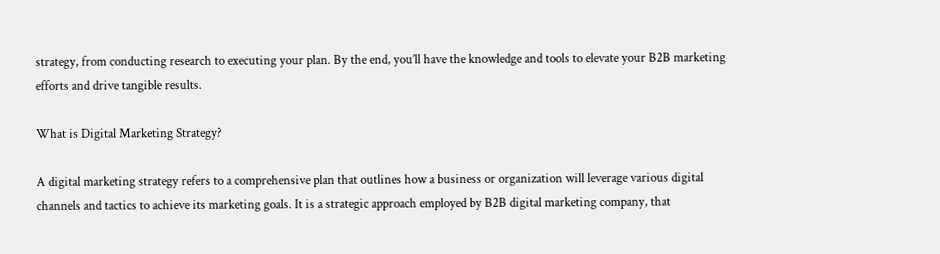strategy, from conducting research to executing your plan. By the end, you’ll have the knowledge and tools to elevate your B2B marketing efforts and drive tangible results.

What is Digital Marketing Strategy?

A digital marketing strategy refers to a comprehensive plan that outlines how a business or organization will leverage various digital channels and tactics to achieve its marketing goals. It is a strategic approach employed by B2B digital marketing company, that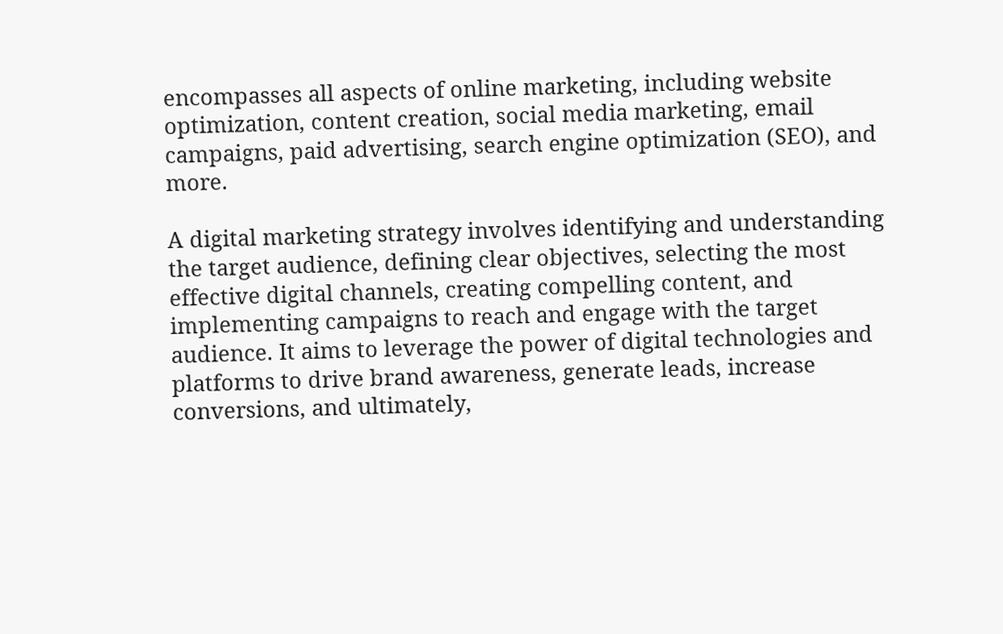encompasses all aspects of online marketing, including website optimization, content creation, social media marketing, email campaigns, paid advertising, search engine optimization (SEO), and more.

A digital marketing strategy involves identifying and understanding the target audience, defining clear objectives, selecting the most effective digital channels, creating compelling content, and implementing campaigns to reach and engage with the target audience. It aims to leverage the power of digital technologies and platforms to drive brand awareness, generate leads, increase conversions, and ultimately,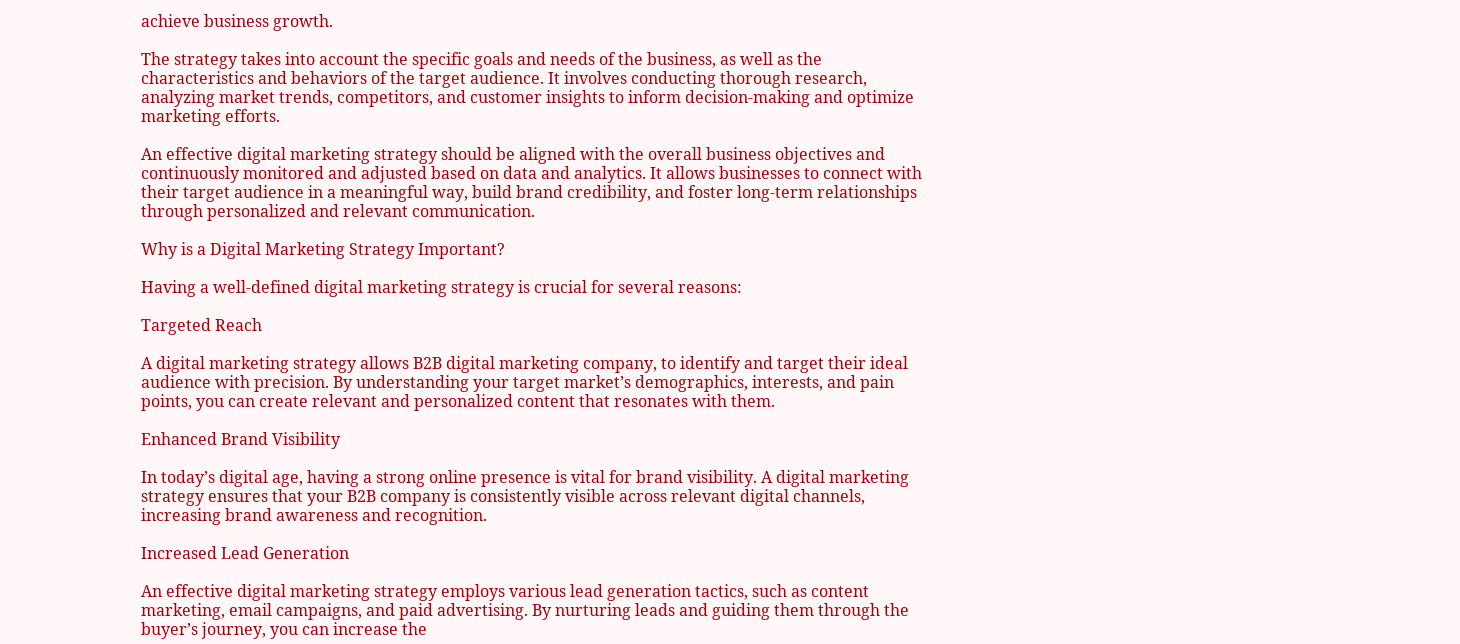achieve business growth.

The strategy takes into account the specific goals and needs of the business, as well as the characteristics and behaviors of the target audience. It involves conducting thorough research, analyzing market trends, competitors, and customer insights to inform decision-making and optimize marketing efforts.

An effective digital marketing strategy should be aligned with the overall business objectives and continuously monitored and adjusted based on data and analytics. It allows businesses to connect with their target audience in a meaningful way, build brand credibility, and foster long-term relationships through personalized and relevant communication.

Why is a Digital Marketing Strategy Important?

Having a well-defined digital marketing strategy is crucial for several reasons:

Targeted Reach

A digital marketing strategy allows B2B digital marketing company, to identify and target their ideal audience with precision. By understanding your target market’s demographics, interests, and pain points, you can create relevant and personalized content that resonates with them.

Enhanced Brand Visibility

In today’s digital age, having a strong online presence is vital for brand visibility. A digital marketing strategy ensures that your B2B company is consistently visible across relevant digital channels, increasing brand awareness and recognition.

Increased Lead Generation

An effective digital marketing strategy employs various lead generation tactics, such as content marketing, email campaigns, and paid advertising. By nurturing leads and guiding them through the buyer’s journey, you can increase the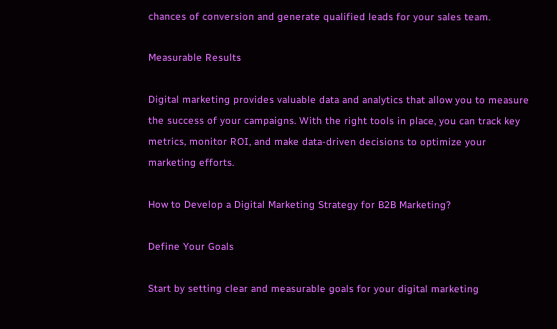chances of conversion and generate qualified leads for your sales team.

Measurable Results

Digital marketing provides valuable data and analytics that allow you to measure the success of your campaigns. With the right tools in place, you can track key metrics, monitor ROI, and make data-driven decisions to optimize your marketing efforts.

How to Develop a Digital Marketing Strategy for B2B Marketing?

Define Your Goals

Start by setting clear and measurable goals for your digital marketing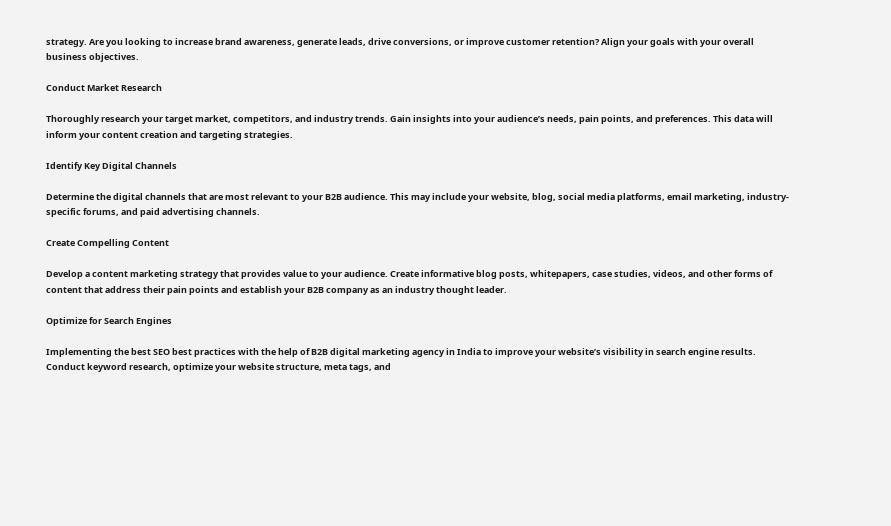strategy. Are you looking to increase brand awareness, generate leads, drive conversions, or improve customer retention? Align your goals with your overall business objectives.

Conduct Market Research

Thoroughly research your target market, competitors, and industry trends. Gain insights into your audience’s needs, pain points, and preferences. This data will inform your content creation and targeting strategies.

Identify Key Digital Channels

Determine the digital channels that are most relevant to your B2B audience. This may include your website, blog, social media platforms, email marketing, industry-specific forums, and paid advertising channels.

Create Compelling Content

Develop a content marketing strategy that provides value to your audience. Create informative blog posts, whitepapers, case studies, videos, and other forms of content that address their pain points and establish your B2B company as an industry thought leader.

Optimize for Search Engines

Implementing the best SEO best practices with the help of B2B digital marketing agency in India to improve your website’s visibility in search engine results. Conduct keyword research, optimize your website structure, meta tags, and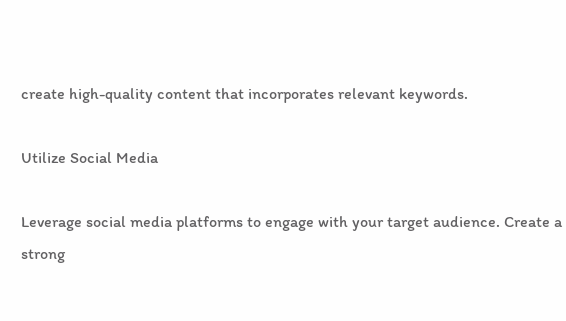create high-quality content that incorporates relevant keywords.

Utilize Social Media

Leverage social media platforms to engage with your target audience. Create a strong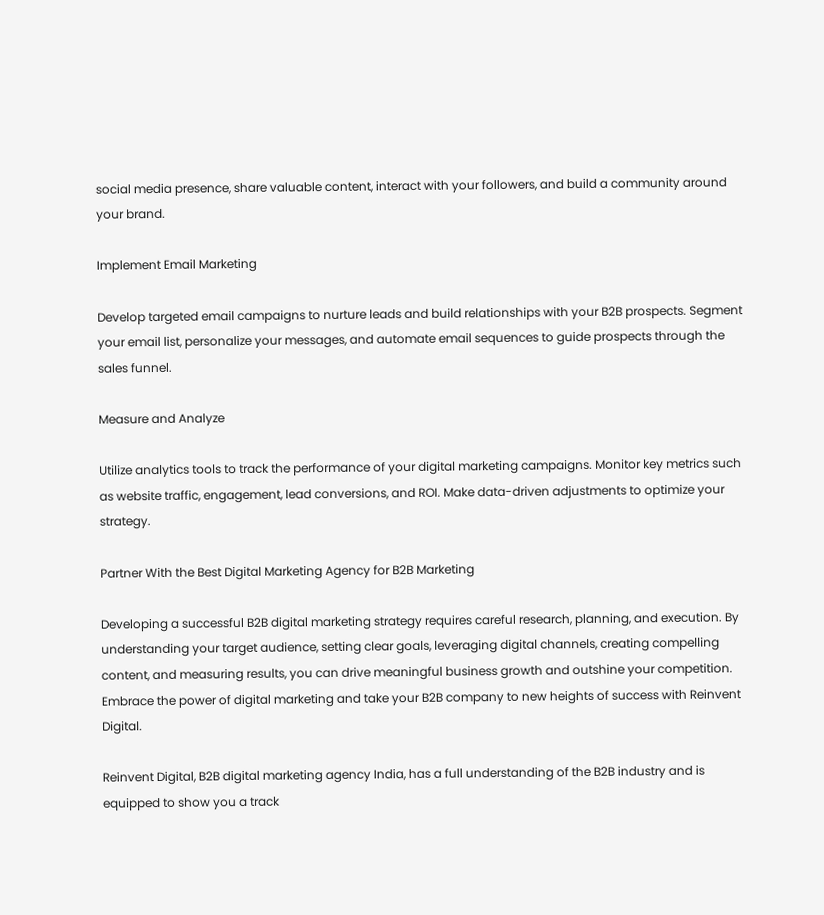social media presence, share valuable content, interact with your followers, and build a community around your brand.

Implement Email Marketing

Develop targeted email campaigns to nurture leads and build relationships with your B2B prospects. Segment your email list, personalize your messages, and automate email sequences to guide prospects through the sales funnel.

Measure and Analyze

Utilize analytics tools to track the performance of your digital marketing campaigns. Monitor key metrics such as website traffic, engagement, lead conversions, and ROI. Make data-driven adjustments to optimize your strategy.

Partner With the Best Digital Marketing Agency for B2B Marketing

Developing a successful B2B digital marketing strategy requires careful research, planning, and execution. By understanding your target audience, setting clear goals, leveraging digital channels, creating compelling content, and measuring results, you can drive meaningful business growth and outshine your competition. Embrace the power of digital marketing and take your B2B company to new heights of success with Reinvent Digital.

Reinvent Digital, B2B digital marketing agency India, has a full understanding of the B2B industry and is equipped to show you a track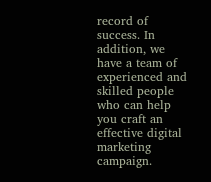record of success. In addition, we have a team of experienced and skilled people who can help you craft an effective digital marketing campaign.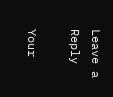Leave a Reply

Your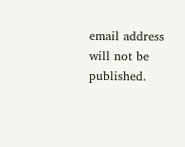email address will not be published.